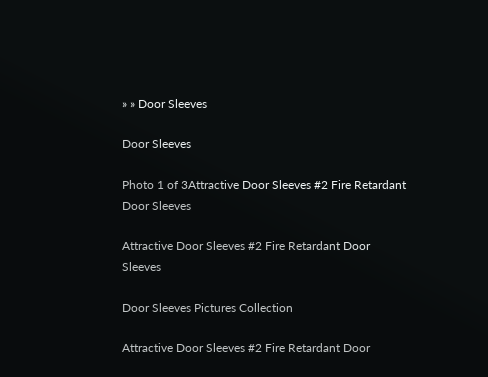» » Door Sleeves

Door Sleeves

Photo 1 of 3Attractive Door Sleeves #2 Fire Retardant Door Sleeves

Attractive Door Sleeves #2 Fire Retardant Door Sleeves

Door Sleeves Pictures Collection

Attractive Door Sleeves #2 Fire Retardant Door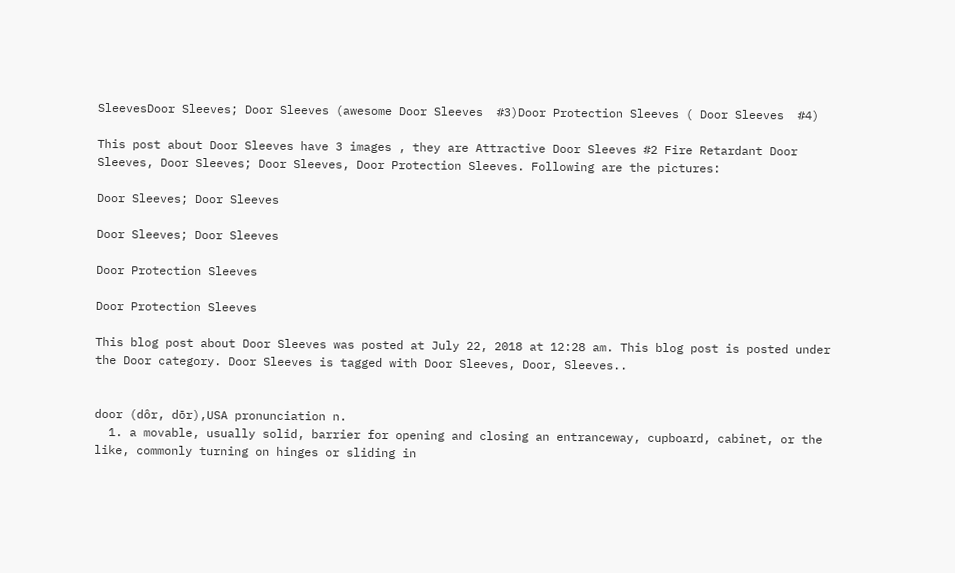SleevesDoor Sleeves; Door Sleeves (awesome Door Sleeves  #3)Door Protection Sleeves ( Door Sleeves  #4)

This post about Door Sleeves have 3 images , they are Attractive Door Sleeves #2 Fire Retardant Door Sleeves, Door Sleeves; Door Sleeves, Door Protection Sleeves. Following are the pictures:

Door Sleeves; Door Sleeves

Door Sleeves; Door Sleeves

Door Protection Sleeves

Door Protection Sleeves

This blog post about Door Sleeves was posted at July 22, 2018 at 12:28 am. This blog post is posted under the Door category. Door Sleeves is tagged with Door Sleeves, Door, Sleeves..


door (dôr, dōr),USA pronunciation n.
  1. a movable, usually solid, barrier for opening and closing an entranceway, cupboard, cabinet, or the like, commonly turning on hinges or sliding in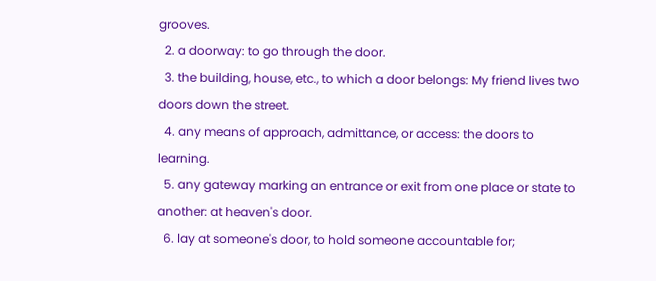grooves.
  2. a doorway: to go through the door.
  3. the building, house, etc., to which a door belongs: My friend lives two doors down the street.
  4. any means of approach, admittance, or access: the doors to learning.
  5. any gateway marking an entrance or exit from one place or state to another: at heaven's door.
  6. lay at someone's door, to hold someone accountable for;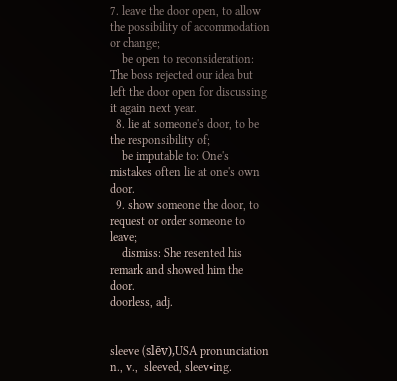7. leave the door open, to allow the possibility of accommodation or change;
    be open to reconsideration: The boss rejected our idea but left the door open for discussing it again next year.
  8. lie at someone's door, to be the responsibility of;
    be imputable to: One's mistakes often lie at one's own door.
  9. show someone the door, to request or order someone to leave;
    dismiss: She resented his remark and showed him the door.
doorless, adj.


sleeve (slēv),USA pronunciation n., v.,  sleeved, sleev•ing.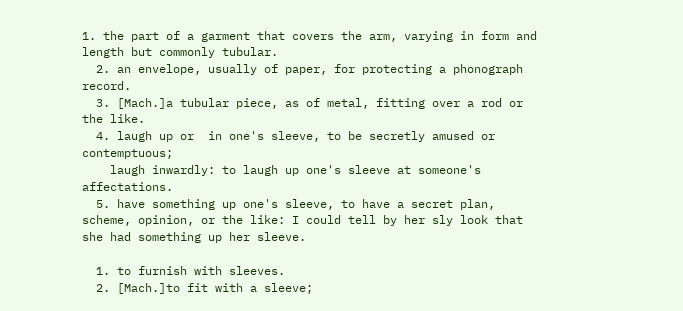1. the part of a garment that covers the arm, varying in form and length but commonly tubular.
  2. an envelope, usually of paper, for protecting a phonograph record.
  3. [Mach.]a tubular piece, as of metal, fitting over a rod or the like.
  4. laugh up or  in one's sleeve, to be secretly amused or contemptuous;
    laugh inwardly: to laugh up one's sleeve at someone's affectations.
  5. have something up one's sleeve, to have a secret plan, scheme, opinion, or the like: I could tell by her sly look that she had something up her sleeve.

  1. to furnish with sleeves.
  2. [Mach.]to fit with a sleeve;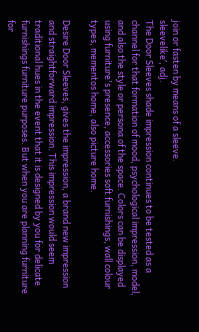join or fasten by means of a sleeve.
sleevelike′, adj.
The Door Sleeves shade impression continues to be tested as a channel for that formation of mood, psychological impression, model, and also the style or persona of the space. Colors can be displayed using furniture's presence, accessories soft furnishings, wall colour types, mementos home, also picture home.

Desire Door Sleeves, gives the impression, a brand new impression and straightforward impression. This impression would seem traditional hues in the event that it is designed by you for delicate furnishings furniture purposes. But when you are planning furniture for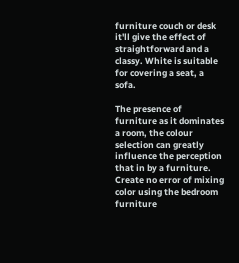furniture couch or desk it'll give the effect of straightforward and a classy. White is suitable for covering a seat, a sofa.

The presence of furniture as it dominates a room, the colour selection can greatly influence the perception that in by a furniture. Create no error of mixing color using the bedroom furniture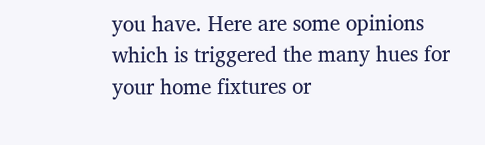you have. Here are some opinions which is triggered the many hues for your home fixtures or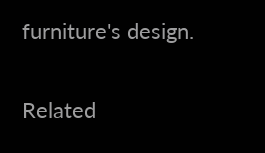furniture's design.

Related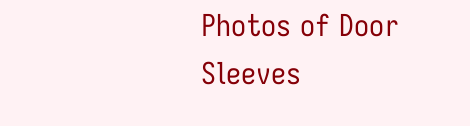Photos of Door Sleeves